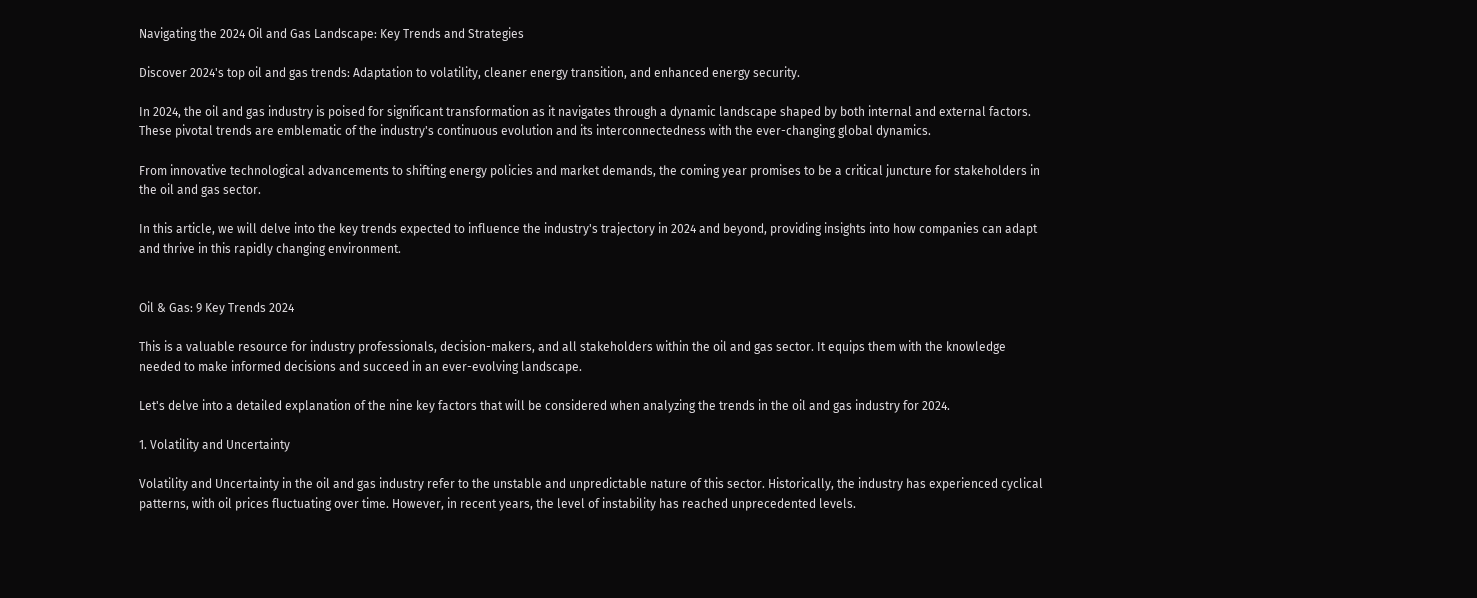Navigating the 2024 Oil and Gas Landscape: Key Trends and Strategies

Discover 2024's top oil and gas trends: Adaptation to volatility, cleaner energy transition, and enhanced energy security.

In 2024, the oil and gas industry is poised for significant transformation as it navigates through a dynamic landscape shaped by both internal and external factors. These pivotal trends are emblematic of the industry's continuous evolution and its interconnectedness with the ever-changing global dynamics.

From innovative technological advancements to shifting energy policies and market demands, the coming year promises to be a critical juncture for stakeholders in the oil and gas sector.

In this article, we will delve into the key trends expected to influence the industry's trajectory in 2024 and beyond, providing insights into how companies can adapt and thrive in this rapidly changing environment.


Oil & Gas: 9 Key Trends 2024

This is a valuable resource for industry professionals, decision-makers, and all stakeholders within the oil and gas sector. It equips them with the knowledge needed to make informed decisions and succeed in an ever-evolving landscape.

Let's delve into a detailed explanation of the nine key factors that will be considered when analyzing the trends in the oil and gas industry for 2024.

1. Volatility and Uncertainty

Volatility and Uncertainty in the oil and gas industry refer to the unstable and unpredictable nature of this sector. Historically, the industry has experienced cyclical patterns, with oil prices fluctuating over time. However, in recent years, the level of instability has reached unprecedented levels.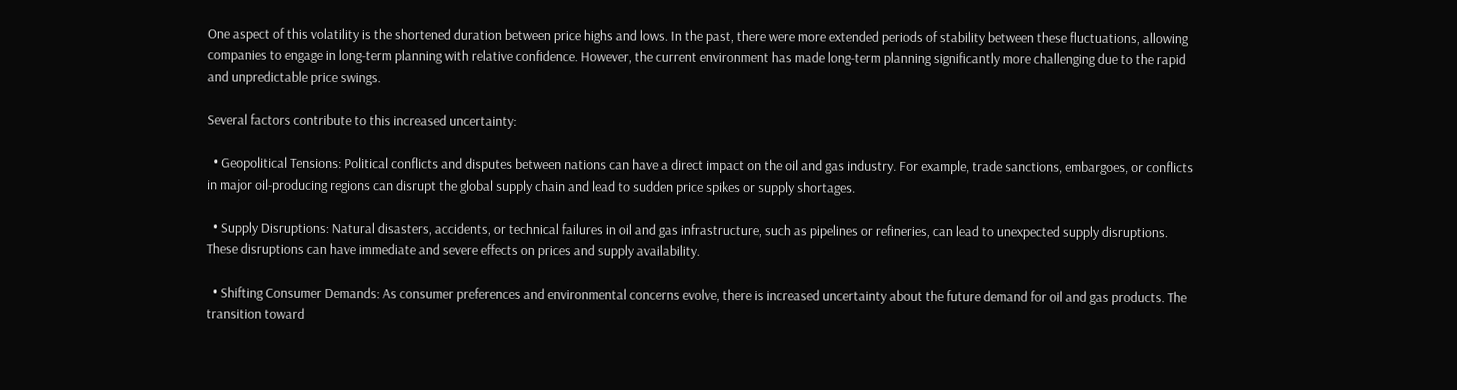One aspect of this volatility is the shortened duration between price highs and lows. In the past, there were more extended periods of stability between these fluctuations, allowing companies to engage in long-term planning with relative confidence. However, the current environment has made long-term planning significantly more challenging due to the rapid and unpredictable price swings.

Several factors contribute to this increased uncertainty:

  • Geopolitical Tensions: Political conflicts and disputes between nations can have a direct impact on the oil and gas industry. For example, trade sanctions, embargoes, or conflicts in major oil-producing regions can disrupt the global supply chain and lead to sudden price spikes or supply shortages.

  • Supply Disruptions: Natural disasters, accidents, or technical failures in oil and gas infrastructure, such as pipelines or refineries, can lead to unexpected supply disruptions. These disruptions can have immediate and severe effects on prices and supply availability.

  • Shifting Consumer Demands: As consumer preferences and environmental concerns evolve, there is increased uncertainty about the future demand for oil and gas products. The transition toward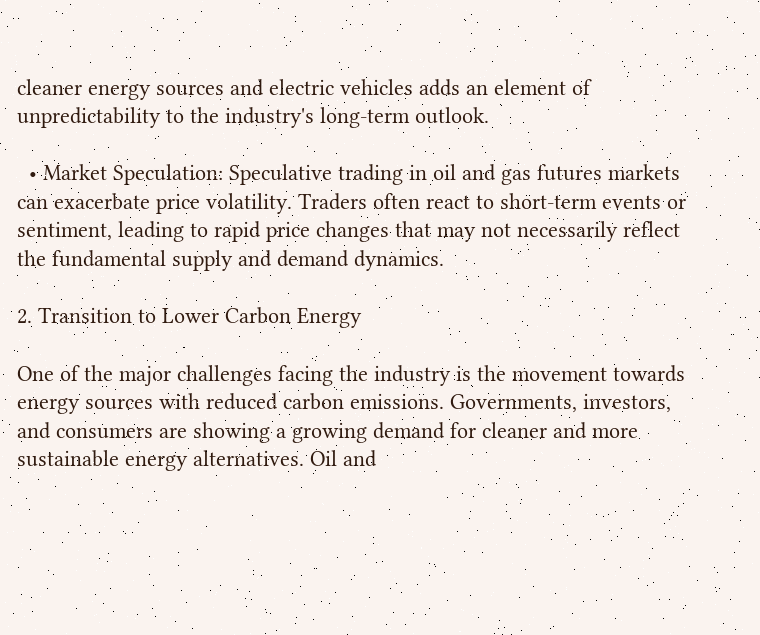cleaner energy sources and electric vehicles adds an element of unpredictability to the industry's long-term outlook.

  • Market Speculation: Speculative trading in oil and gas futures markets can exacerbate price volatility. Traders often react to short-term events or sentiment, leading to rapid price changes that may not necessarily reflect the fundamental supply and demand dynamics.

2. Transition to Lower Carbon Energy

One of the major challenges facing the industry is the movement towards energy sources with reduced carbon emissions. Governments, investors, and consumers are showing a growing demand for cleaner and more sustainable energy alternatives. Oil and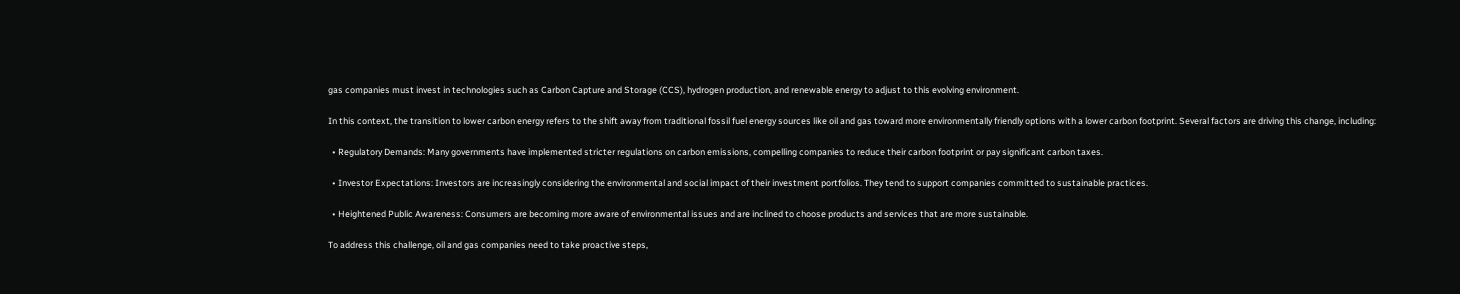gas companies must invest in technologies such as Carbon Capture and Storage (CCS), hydrogen production, and renewable energy to adjust to this evolving environment.

In this context, the transition to lower carbon energy refers to the shift away from traditional fossil fuel energy sources like oil and gas toward more environmentally friendly options with a lower carbon footprint. Several factors are driving this change, including:

  • Regulatory Demands: Many governments have implemented stricter regulations on carbon emissions, compelling companies to reduce their carbon footprint or pay significant carbon taxes.

  • Investor Expectations: Investors are increasingly considering the environmental and social impact of their investment portfolios. They tend to support companies committed to sustainable practices.

  • Heightened Public Awareness: Consumers are becoming more aware of environmental issues and are inclined to choose products and services that are more sustainable.

To address this challenge, oil and gas companies need to take proactive steps,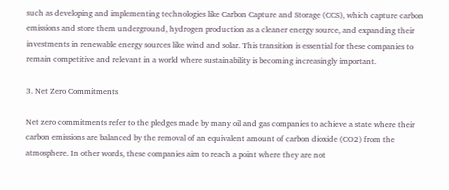such as developing and implementing technologies like Carbon Capture and Storage (CCS), which capture carbon emissions and store them underground, hydrogen production as a cleaner energy source, and expanding their investments in renewable energy sources like wind and solar. This transition is essential for these companies to remain competitive and relevant in a world where sustainability is becoming increasingly important.

3. Net Zero Commitments

Net zero commitments refer to the pledges made by many oil and gas companies to achieve a state where their carbon emissions are balanced by the removal of an equivalent amount of carbon dioxide (CO2) from the atmosphere. In other words, these companies aim to reach a point where they are not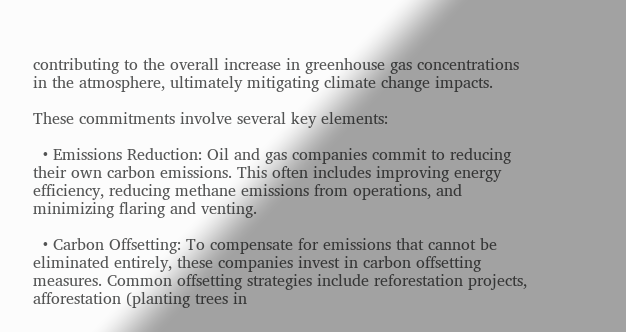contributing to the overall increase in greenhouse gas concentrations in the atmosphere, ultimately mitigating climate change impacts.

These commitments involve several key elements:

  • Emissions Reduction: Oil and gas companies commit to reducing their own carbon emissions. This often includes improving energy efficiency, reducing methane emissions from operations, and minimizing flaring and venting.

  • Carbon Offsetting: To compensate for emissions that cannot be eliminated entirely, these companies invest in carbon offsetting measures. Common offsetting strategies include reforestation projects, afforestation (planting trees in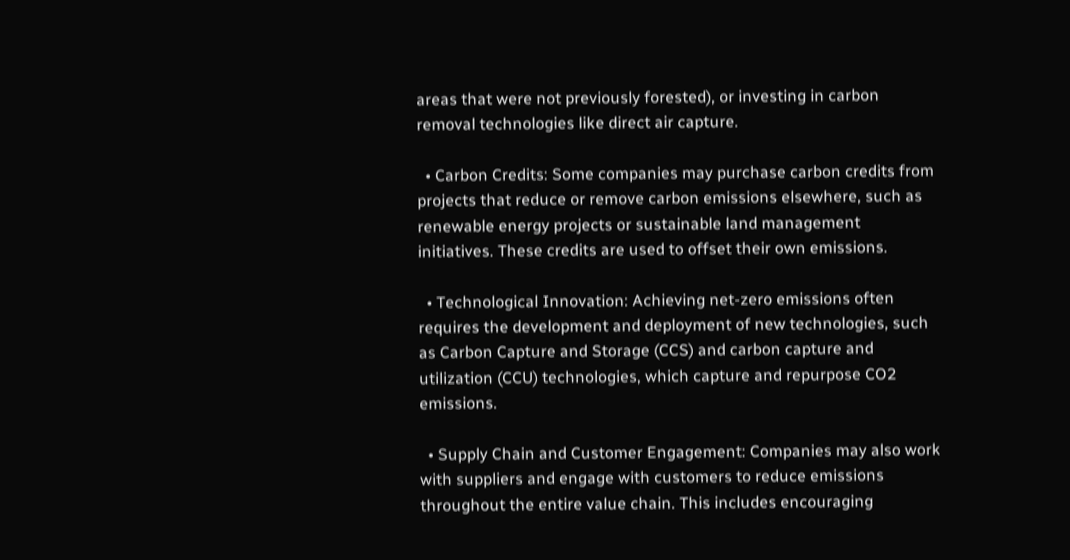areas that were not previously forested), or investing in carbon removal technologies like direct air capture.

  • Carbon Credits: Some companies may purchase carbon credits from projects that reduce or remove carbon emissions elsewhere, such as renewable energy projects or sustainable land management initiatives. These credits are used to offset their own emissions.

  • Technological Innovation: Achieving net-zero emissions often requires the development and deployment of new technologies, such as Carbon Capture and Storage (CCS) and carbon capture and utilization (CCU) technologies, which capture and repurpose CO2 emissions.

  • Supply Chain and Customer Engagement: Companies may also work with suppliers and engage with customers to reduce emissions throughout the entire value chain. This includes encouraging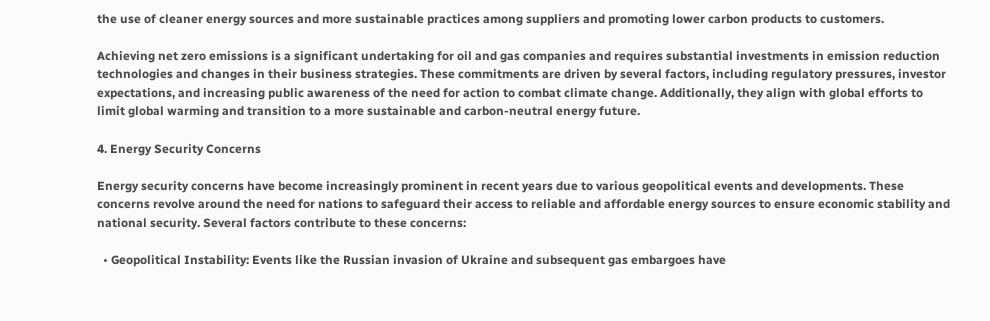the use of cleaner energy sources and more sustainable practices among suppliers and promoting lower carbon products to customers.

Achieving net zero emissions is a significant undertaking for oil and gas companies and requires substantial investments in emission reduction technologies and changes in their business strategies. These commitments are driven by several factors, including regulatory pressures, investor expectations, and increasing public awareness of the need for action to combat climate change. Additionally, they align with global efforts to limit global warming and transition to a more sustainable and carbon-neutral energy future.

4. Energy Security Concerns

Energy security concerns have become increasingly prominent in recent years due to various geopolitical events and developments. These concerns revolve around the need for nations to safeguard their access to reliable and affordable energy sources to ensure economic stability and national security. Several factors contribute to these concerns:

  • Geopolitical Instability: Events like the Russian invasion of Ukraine and subsequent gas embargoes have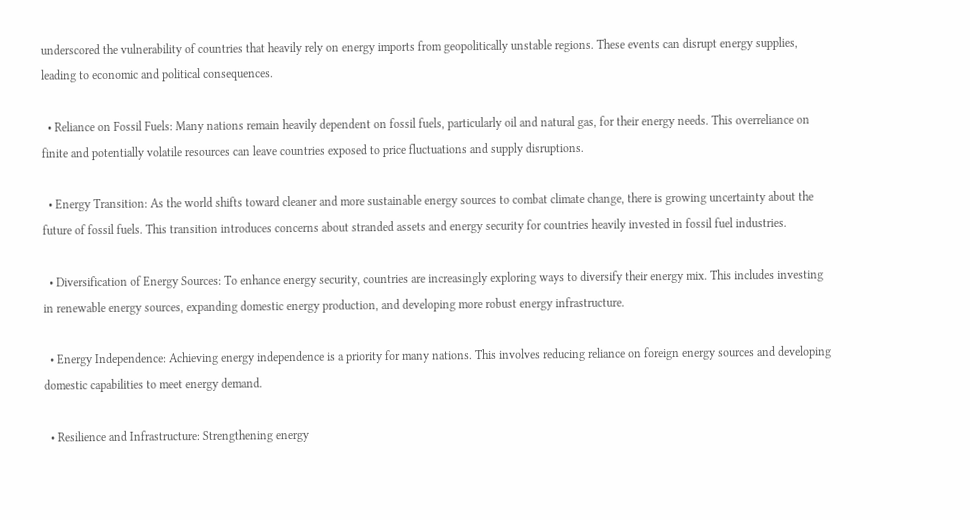underscored the vulnerability of countries that heavily rely on energy imports from geopolitically unstable regions. These events can disrupt energy supplies, leading to economic and political consequences.

  • Reliance on Fossil Fuels: Many nations remain heavily dependent on fossil fuels, particularly oil and natural gas, for their energy needs. This overreliance on finite and potentially volatile resources can leave countries exposed to price fluctuations and supply disruptions.

  • Energy Transition: As the world shifts toward cleaner and more sustainable energy sources to combat climate change, there is growing uncertainty about the future of fossil fuels. This transition introduces concerns about stranded assets and energy security for countries heavily invested in fossil fuel industries.

  • Diversification of Energy Sources: To enhance energy security, countries are increasingly exploring ways to diversify their energy mix. This includes investing in renewable energy sources, expanding domestic energy production, and developing more robust energy infrastructure.

  • Energy Independence: Achieving energy independence is a priority for many nations. This involves reducing reliance on foreign energy sources and developing domestic capabilities to meet energy demand.

  • Resilience and Infrastructure: Strengthening energy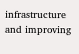infrastructure and improving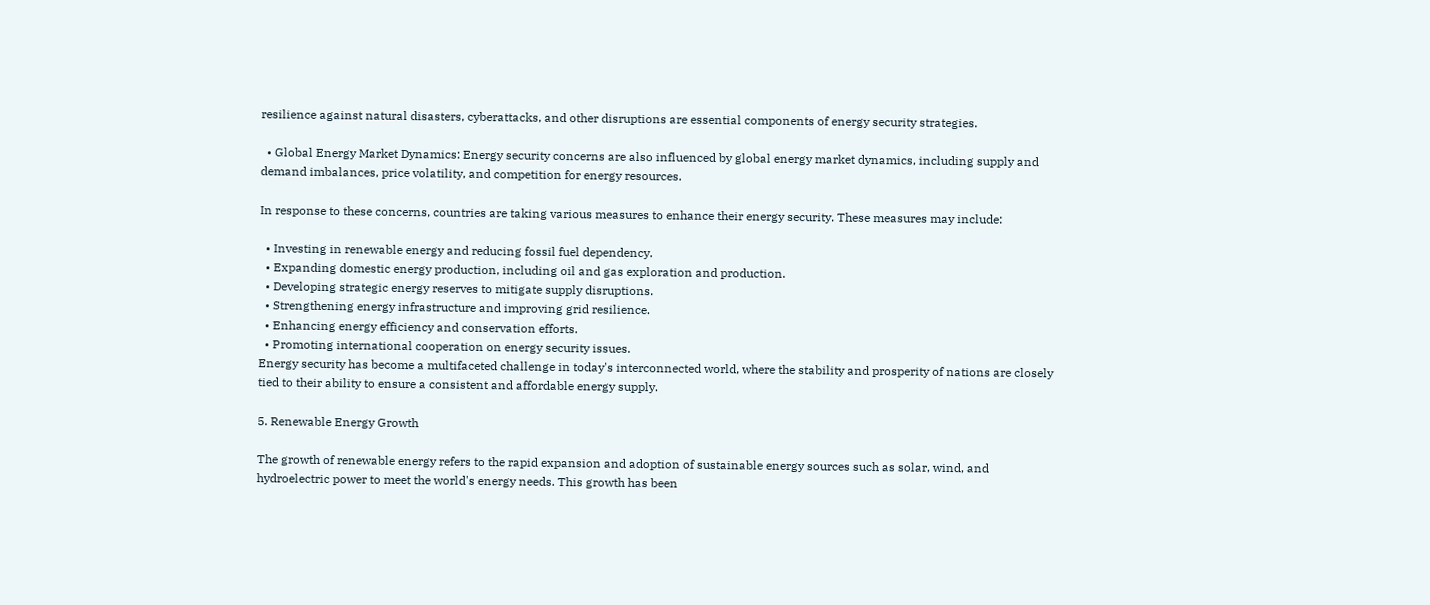resilience against natural disasters, cyberattacks, and other disruptions are essential components of energy security strategies.

  • Global Energy Market Dynamics: Energy security concerns are also influenced by global energy market dynamics, including supply and demand imbalances, price volatility, and competition for energy resources.

In response to these concerns, countries are taking various measures to enhance their energy security. These measures may include:

  • Investing in renewable energy and reducing fossil fuel dependency.
  • Expanding domestic energy production, including oil and gas exploration and production.
  • Developing strategic energy reserves to mitigate supply disruptions.
  • Strengthening energy infrastructure and improving grid resilience.
  • Enhancing energy efficiency and conservation efforts.
  • Promoting international cooperation on energy security issues.
Energy security has become a multifaceted challenge in today's interconnected world, where the stability and prosperity of nations are closely tied to their ability to ensure a consistent and affordable energy supply.

5. Renewable Energy Growth

The growth of renewable energy refers to the rapid expansion and adoption of sustainable energy sources such as solar, wind, and hydroelectric power to meet the world's energy needs. This growth has been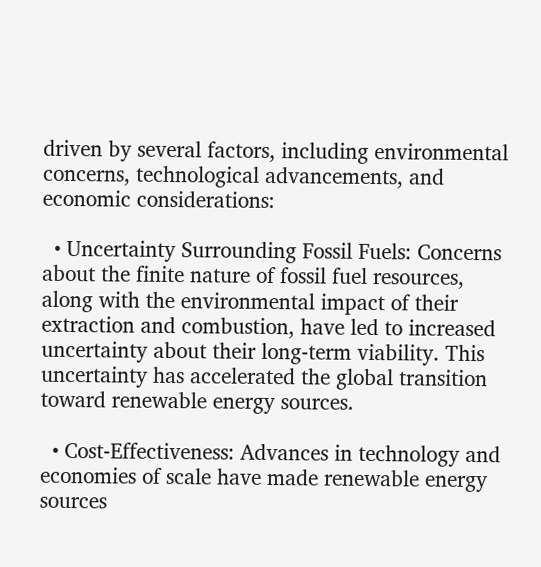driven by several factors, including environmental concerns, technological advancements, and economic considerations:

  • Uncertainty Surrounding Fossil Fuels: Concerns about the finite nature of fossil fuel resources, along with the environmental impact of their extraction and combustion, have led to increased uncertainty about their long-term viability. This uncertainty has accelerated the global transition toward renewable energy sources.

  • Cost-Effectiveness: Advances in technology and economies of scale have made renewable energy sources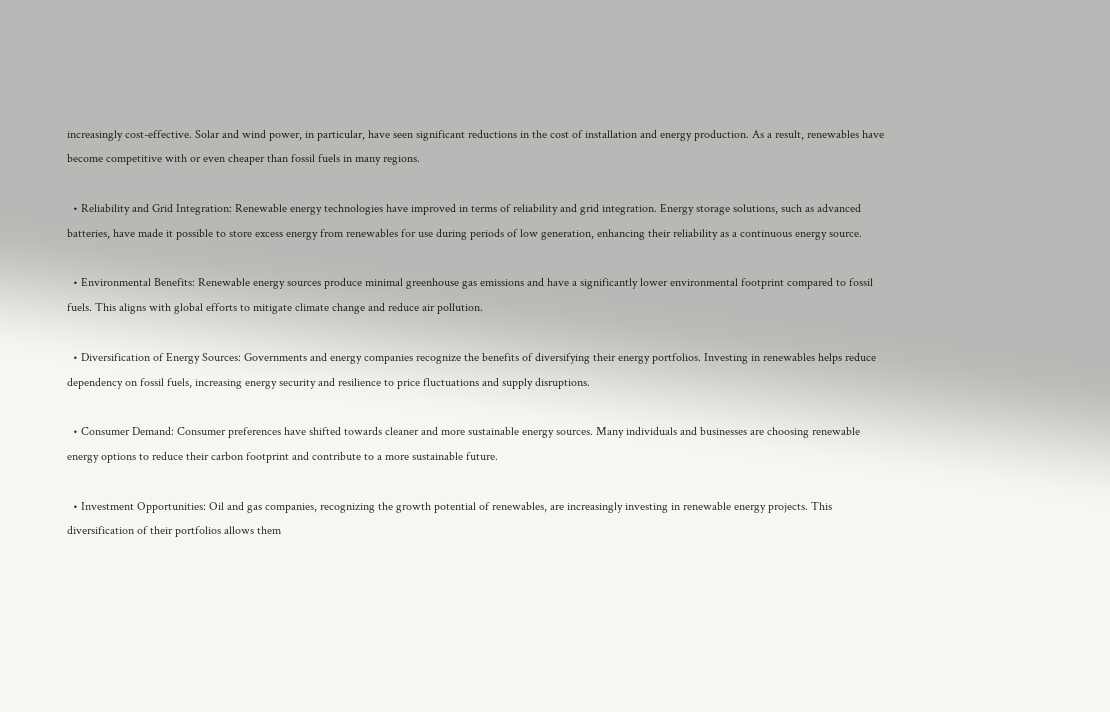increasingly cost-effective. Solar and wind power, in particular, have seen significant reductions in the cost of installation and energy production. As a result, renewables have become competitive with or even cheaper than fossil fuels in many regions.

  • Reliability and Grid Integration: Renewable energy technologies have improved in terms of reliability and grid integration. Energy storage solutions, such as advanced batteries, have made it possible to store excess energy from renewables for use during periods of low generation, enhancing their reliability as a continuous energy source.

  • Environmental Benefits: Renewable energy sources produce minimal greenhouse gas emissions and have a significantly lower environmental footprint compared to fossil fuels. This aligns with global efforts to mitigate climate change and reduce air pollution.

  • Diversification of Energy Sources: Governments and energy companies recognize the benefits of diversifying their energy portfolios. Investing in renewables helps reduce dependency on fossil fuels, increasing energy security and resilience to price fluctuations and supply disruptions.

  • Consumer Demand: Consumer preferences have shifted towards cleaner and more sustainable energy sources. Many individuals and businesses are choosing renewable energy options to reduce their carbon footprint and contribute to a more sustainable future.

  • Investment Opportunities: Oil and gas companies, recognizing the growth potential of renewables, are increasingly investing in renewable energy projects. This diversification of their portfolios allows them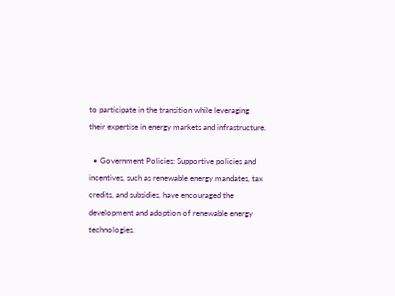to participate in the transition while leveraging their expertise in energy markets and infrastructure.

  • Government Policies: Supportive policies and incentives, such as renewable energy mandates, tax credits, and subsidies, have encouraged the development and adoption of renewable energy technologies.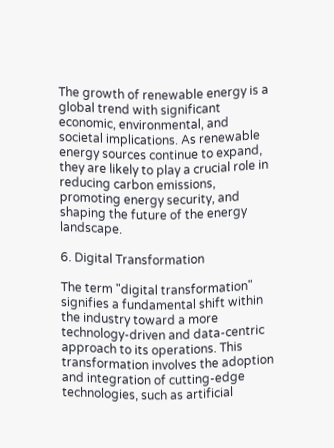The growth of renewable energy is a global trend with significant economic, environmental, and societal implications. As renewable energy sources continue to expand, they are likely to play a crucial role in reducing carbon emissions, promoting energy security, and shaping the future of the energy landscape.

6. Digital Transformation

The term "digital transformation" signifies a fundamental shift within the industry toward a more technology-driven and data-centric approach to its operations. This transformation involves the adoption and integration of cutting-edge technologies, such as artificial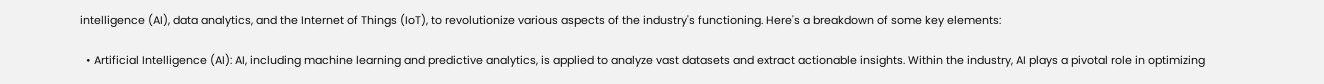intelligence (AI), data analytics, and the Internet of Things (IoT), to revolutionize various aspects of the industry's functioning. Here's a breakdown of some key elements:

  • Artificial Intelligence (AI): AI, including machine learning and predictive analytics, is applied to analyze vast datasets and extract actionable insights. Within the industry, AI plays a pivotal role in optimizing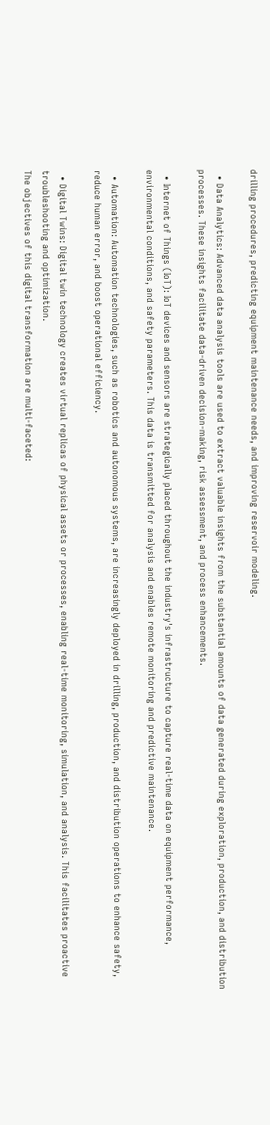drilling procedures, predicting equipment maintenance needs, and improving reservoir modeling.

  • Data Analytics: Advanced data analysis tools are used to extract valuable insights from the substantial amounts of data generated during exploration, production, and distribution processes. These insights facilitate data-driven decision-making, risk assessment, and process enhancements.

  • Internet of Things (IoT): IoT devices and sensors are strategically placed throughout the industry's infrastructure to capture real-time data on equipment performance, environmental conditions, and safety parameters. This data is transmitted for analysis and enables remote monitoring and predictive maintenance.

  • Automation: Automation technologies, such as robotics and autonomous systems, are increasingly deployed in drilling, production, and distribution operations to enhance safety, reduce human error, and boost operational efficiency.

  • Digital Twins: Digital twin technology creates virtual replicas of physical assets or processes, enabling real-time monitoring, simulation, and analysis. This facilitates proactive troubleshooting and optimization.
The objectives of this digital transformation are multi-faceted: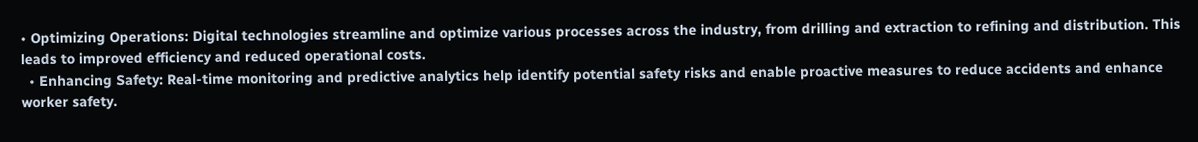• Optimizing Operations: Digital technologies streamline and optimize various processes across the industry, from drilling and extraction to refining and distribution. This leads to improved efficiency and reduced operational costs.
  • Enhancing Safety: Real-time monitoring and predictive analytics help identify potential safety risks and enable proactive measures to reduce accidents and enhance worker safety.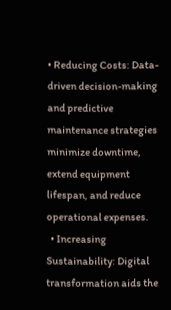• Reducing Costs: Data-driven decision-making and predictive maintenance strategies minimize downtime, extend equipment lifespan, and reduce operational expenses.
  • Increasing Sustainability: Digital transformation aids the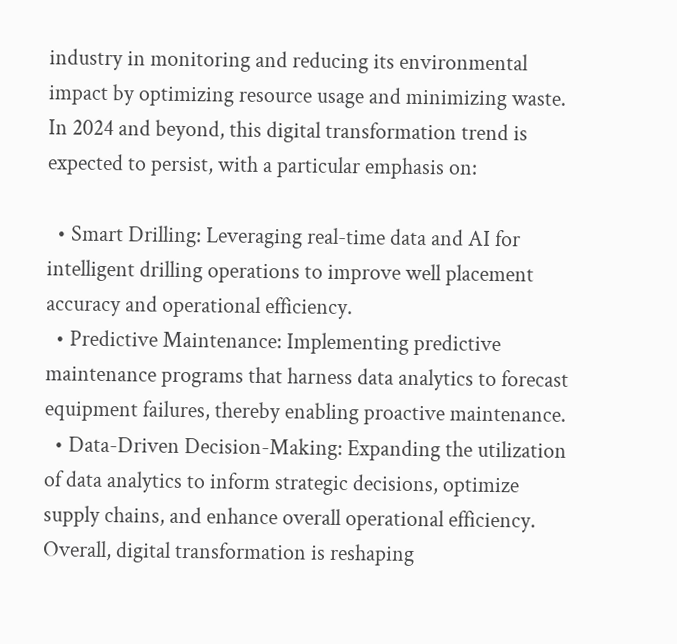industry in monitoring and reducing its environmental impact by optimizing resource usage and minimizing waste.
In 2024 and beyond, this digital transformation trend is expected to persist, with a particular emphasis on:

  • Smart Drilling: Leveraging real-time data and AI for intelligent drilling operations to improve well placement accuracy and operational efficiency.
  • Predictive Maintenance: Implementing predictive maintenance programs that harness data analytics to forecast equipment failures, thereby enabling proactive maintenance.
  • Data-Driven Decision-Making: Expanding the utilization of data analytics to inform strategic decisions, optimize supply chains, and enhance overall operational efficiency.
Overall, digital transformation is reshaping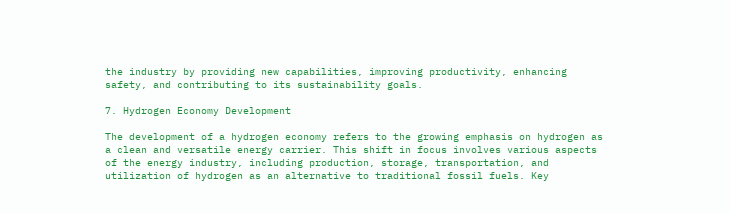the industry by providing new capabilities, improving productivity, enhancing safety, and contributing to its sustainability goals.

7. Hydrogen Economy Development

The development of a hydrogen economy refers to the growing emphasis on hydrogen as a clean and versatile energy carrier. This shift in focus involves various aspects of the energy industry, including production, storage, transportation, and utilization of hydrogen as an alternative to traditional fossil fuels. Key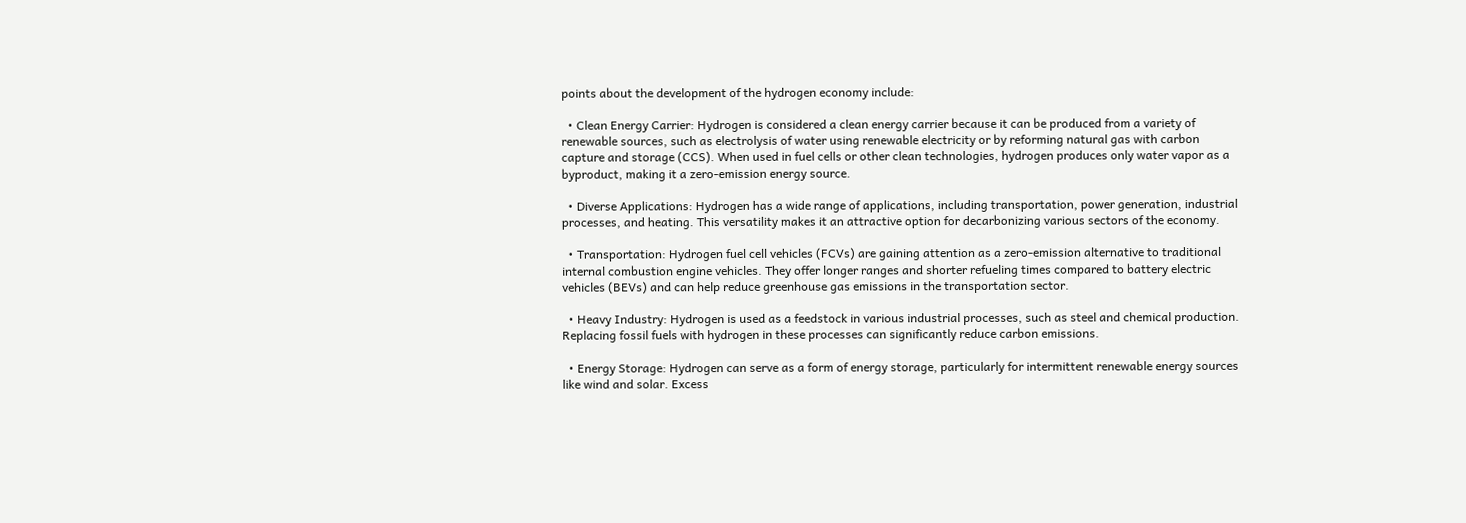points about the development of the hydrogen economy include:

  • Clean Energy Carrier: Hydrogen is considered a clean energy carrier because it can be produced from a variety of renewable sources, such as electrolysis of water using renewable electricity or by reforming natural gas with carbon capture and storage (CCS). When used in fuel cells or other clean technologies, hydrogen produces only water vapor as a byproduct, making it a zero-emission energy source.

  • Diverse Applications: Hydrogen has a wide range of applications, including transportation, power generation, industrial processes, and heating. This versatility makes it an attractive option for decarbonizing various sectors of the economy.

  • Transportation: Hydrogen fuel cell vehicles (FCVs) are gaining attention as a zero-emission alternative to traditional internal combustion engine vehicles. They offer longer ranges and shorter refueling times compared to battery electric vehicles (BEVs) and can help reduce greenhouse gas emissions in the transportation sector.

  • Heavy Industry: Hydrogen is used as a feedstock in various industrial processes, such as steel and chemical production. Replacing fossil fuels with hydrogen in these processes can significantly reduce carbon emissions.

  • Energy Storage: Hydrogen can serve as a form of energy storage, particularly for intermittent renewable energy sources like wind and solar. Excess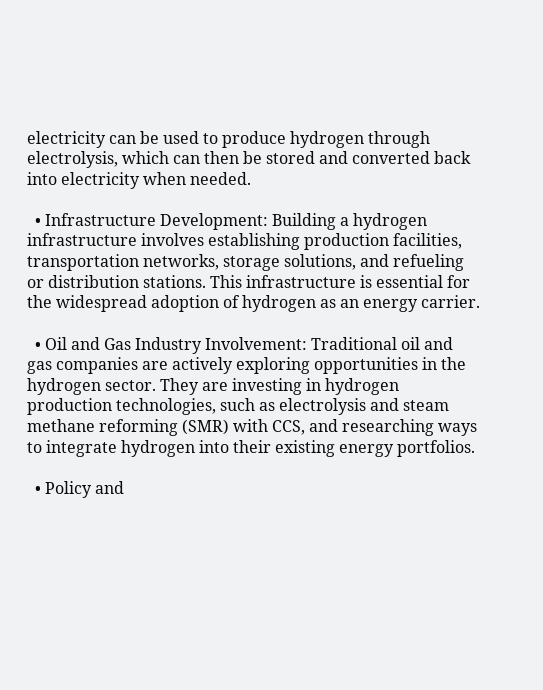electricity can be used to produce hydrogen through electrolysis, which can then be stored and converted back into electricity when needed.

  • Infrastructure Development: Building a hydrogen infrastructure involves establishing production facilities, transportation networks, storage solutions, and refueling or distribution stations. This infrastructure is essential for the widespread adoption of hydrogen as an energy carrier.

  • Oil and Gas Industry Involvement: Traditional oil and gas companies are actively exploring opportunities in the hydrogen sector. They are investing in hydrogen production technologies, such as electrolysis and steam methane reforming (SMR) with CCS, and researching ways to integrate hydrogen into their existing energy portfolios.

  • Policy and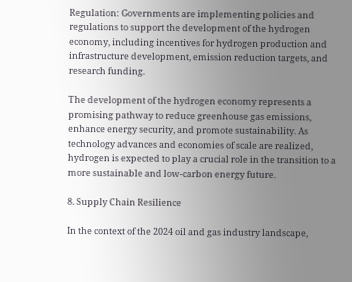Regulation: Governments are implementing policies and regulations to support the development of the hydrogen economy, including incentives for hydrogen production and infrastructure development, emission reduction targets, and research funding.

The development of the hydrogen economy represents a promising pathway to reduce greenhouse gas emissions, enhance energy security, and promote sustainability. As technology advances and economies of scale are realized, hydrogen is expected to play a crucial role in the transition to a more sustainable and low-carbon energy future.

8. Supply Chain Resilience

In the context of the 2024 oil and gas industry landscape,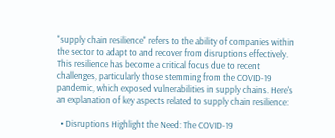"supply chain resilience" refers to the ability of companies within the sector to adapt to and recover from disruptions effectively. This resilience has become a critical focus due to recent challenges, particularly those stemming from the COVID-19 pandemic, which exposed vulnerabilities in supply chains. Here's an explanation of key aspects related to supply chain resilience:

  • Disruptions Highlight the Need: The COVID-19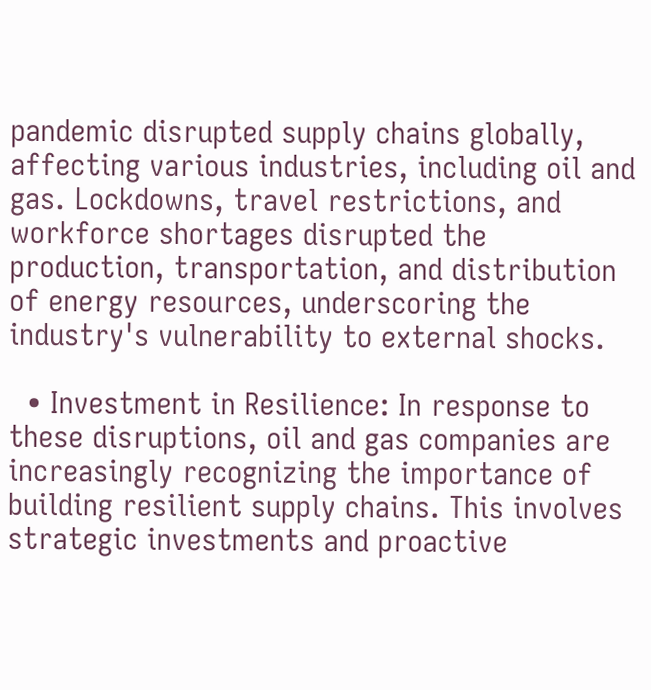pandemic disrupted supply chains globally, affecting various industries, including oil and gas. Lockdowns, travel restrictions, and workforce shortages disrupted the production, transportation, and distribution of energy resources, underscoring the industry's vulnerability to external shocks.

  • Investment in Resilience: In response to these disruptions, oil and gas companies are increasingly recognizing the importance of building resilient supply chains. This involves strategic investments and proactive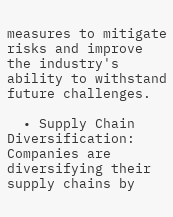measures to mitigate risks and improve the industry's ability to withstand future challenges.

  • Supply Chain Diversification: Companies are diversifying their supply chains by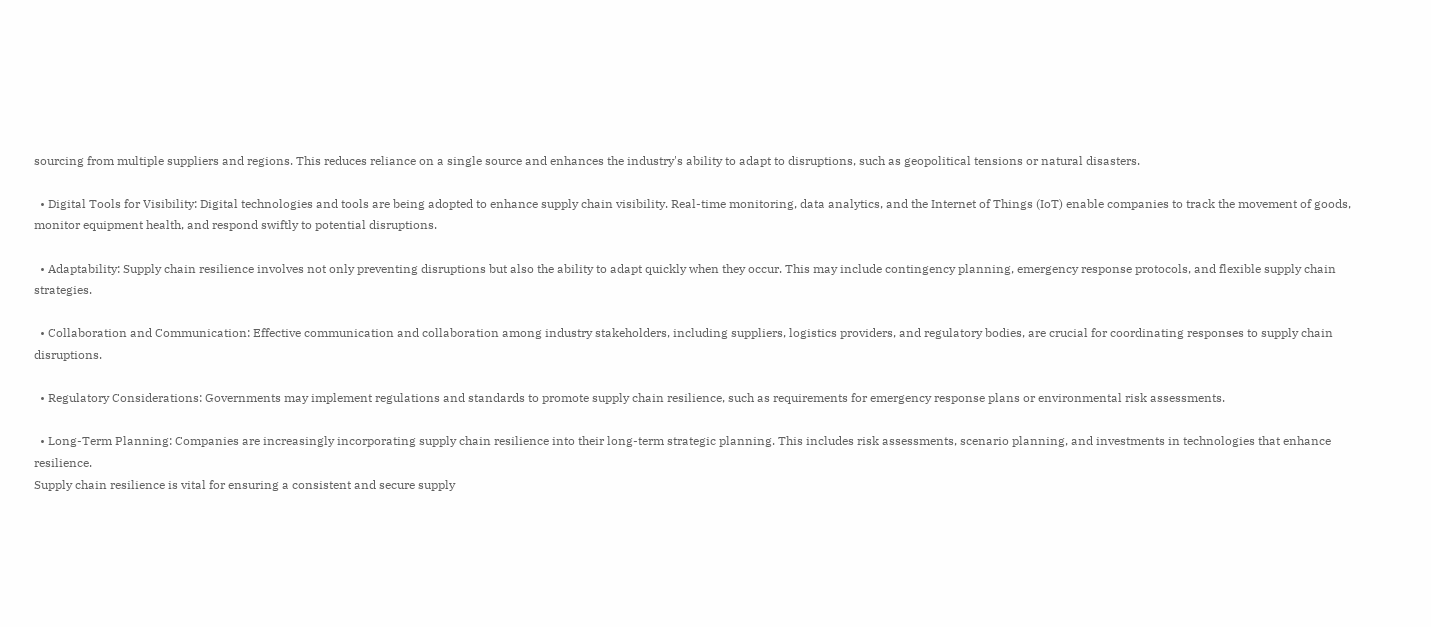sourcing from multiple suppliers and regions. This reduces reliance on a single source and enhances the industry's ability to adapt to disruptions, such as geopolitical tensions or natural disasters.

  • Digital Tools for Visibility: Digital technologies and tools are being adopted to enhance supply chain visibility. Real-time monitoring, data analytics, and the Internet of Things (IoT) enable companies to track the movement of goods, monitor equipment health, and respond swiftly to potential disruptions.

  • Adaptability: Supply chain resilience involves not only preventing disruptions but also the ability to adapt quickly when they occur. This may include contingency planning, emergency response protocols, and flexible supply chain strategies.

  • Collaboration and Communication: Effective communication and collaboration among industry stakeholders, including suppliers, logistics providers, and regulatory bodies, are crucial for coordinating responses to supply chain disruptions.

  • Regulatory Considerations: Governments may implement regulations and standards to promote supply chain resilience, such as requirements for emergency response plans or environmental risk assessments.

  • Long-Term Planning: Companies are increasingly incorporating supply chain resilience into their long-term strategic planning. This includes risk assessments, scenario planning, and investments in technologies that enhance resilience.
Supply chain resilience is vital for ensuring a consistent and secure supply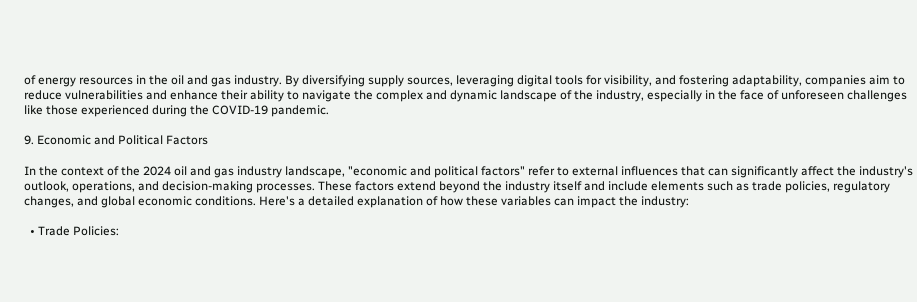of energy resources in the oil and gas industry. By diversifying supply sources, leveraging digital tools for visibility, and fostering adaptability, companies aim to reduce vulnerabilities and enhance their ability to navigate the complex and dynamic landscape of the industry, especially in the face of unforeseen challenges like those experienced during the COVID-19 pandemic.

9. Economic and Political Factors

In the context of the 2024 oil and gas industry landscape, "economic and political factors" refer to external influences that can significantly affect the industry's outlook, operations, and decision-making processes. These factors extend beyond the industry itself and include elements such as trade policies, regulatory changes, and global economic conditions. Here's a detailed explanation of how these variables can impact the industry:

  • Trade Policies: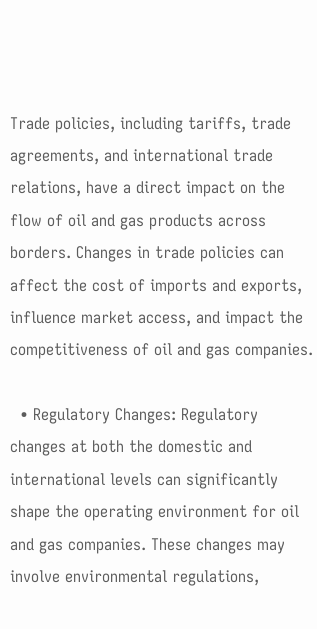Trade policies, including tariffs, trade agreements, and international trade relations, have a direct impact on the flow of oil and gas products across borders. Changes in trade policies can affect the cost of imports and exports, influence market access, and impact the competitiveness of oil and gas companies.

  • Regulatory Changes: Regulatory changes at both the domestic and international levels can significantly shape the operating environment for oil and gas companies. These changes may involve environmental regulations,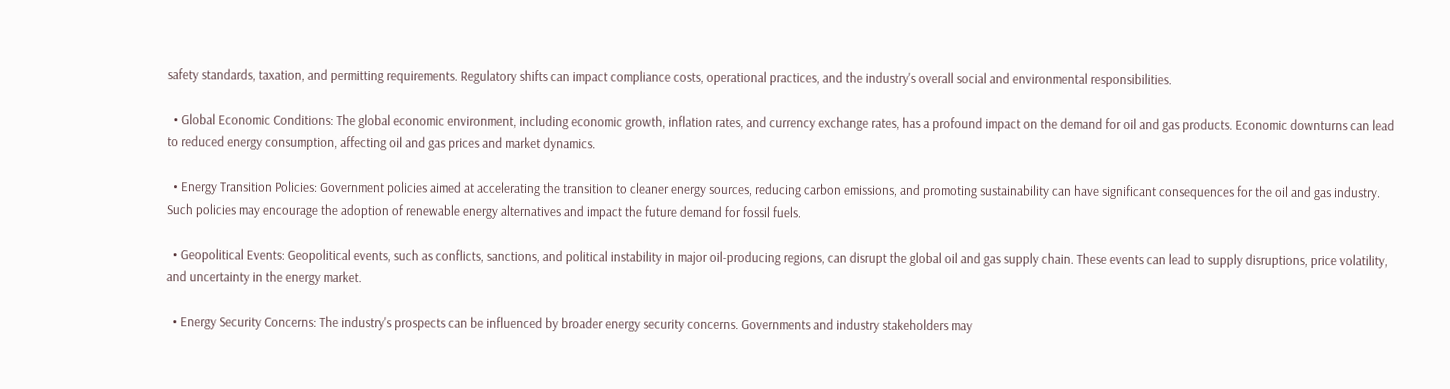safety standards, taxation, and permitting requirements. Regulatory shifts can impact compliance costs, operational practices, and the industry's overall social and environmental responsibilities.

  • Global Economic Conditions: The global economic environment, including economic growth, inflation rates, and currency exchange rates, has a profound impact on the demand for oil and gas products. Economic downturns can lead to reduced energy consumption, affecting oil and gas prices and market dynamics.

  • Energy Transition Policies: Government policies aimed at accelerating the transition to cleaner energy sources, reducing carbon emissions, and promoting sustainability can have significant consequences for the oil and gas industry. Such policies may encourage the adoption of renewable energy alternatives and impact the future demand for fossil fuels.

  • Geopolitical Events: Geopolitical events, such as conflicts, sanctions, and political instability in major oil-producing regions, can disrupt the global oil and gas supply chain. These events can lead to supply disruptions, price volatility, and uncertainty in the energy market.

  • Energy Security Concerns: The industry's prospects can be influenced by broader energy security concerns. Governments and industry stakeholders may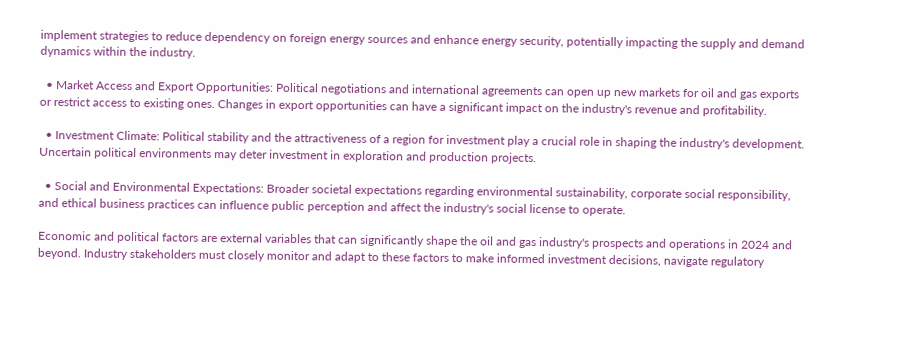implement strategies to reduce dependency on foreign energy sources and enhance energy security, potentially impacting the supply and demand dynamics within the industry.

  • Market Access and Export Opportunities: Political negotiations and international agreements can open up new markets for oil and gas exports or restrict access to existing ones. Changes in export opportunities can have a significant impact on the industry's revenue and profitability.

  • Investment Climate: Political stability and the attractiveness of a region for investment play a crucial role in shaping the industry's development. Uncertain political environments may deter investment in exploration and production projects.

  • Social and Environmental Expectations: Broader societal expectations regarding environmental sustainability, corporate social responsibility, and ethical business practices can influence public perception and affect the industry's social license to operate.

Economic and political factors are external variables that can significantly shape the oil and gas industry's prospects and operations in 2024 and beyond. Industry stakeholders must closely monitor and adapt to these factors to make informed investment decisions, navigate regulatory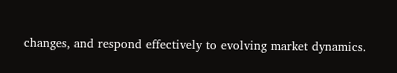changes, and respond effectively to evolving market dynamics.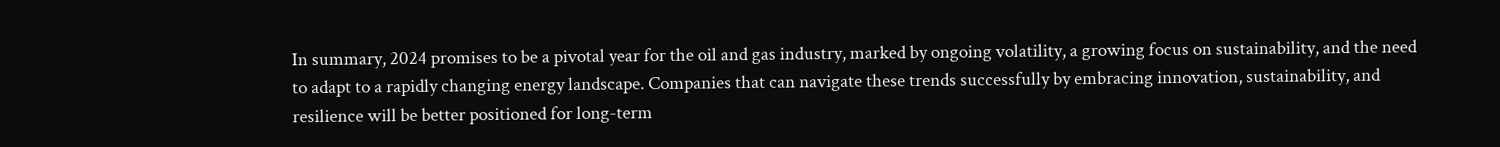In summary, 2024 promises to be a pivotal year for the oil and gas industry, marked by ongoing volatility, a growing focus on sustainability, and the need to adapt to a rapidly changing energy landscape. Companies that can navigate these trends successfully by embracing innovation, sustainability, and resilience will be better positioned for long-term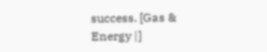success. [Gas & Energy |]